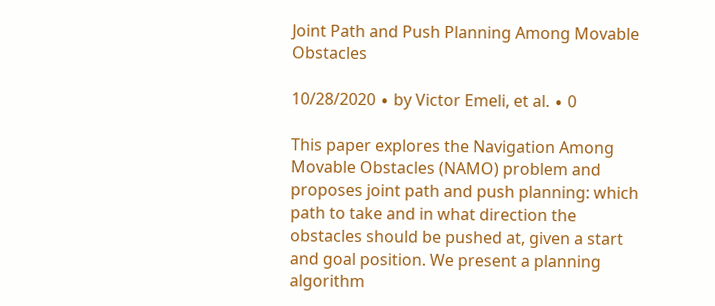Joint Path and Push Planning Among Movable Obstacles

10/28/2020 ∙ by Victor Emeli, et al. ∙ 0

This paper explores the Navigation Among Movable Obstacles (NAMO) problem and proposes joint path and push planning: which path to take and in what direction the obstacles should be pushed at, given a start and goal position. We present a planning algorithm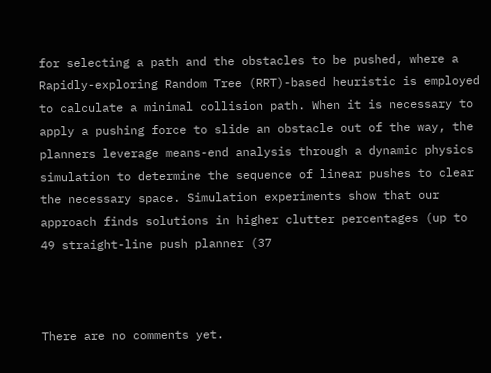for selecting a path and the obstacles to be pushed, where a Rapidly-exploring Random Tree (RRT)-based heuristic is employed to calculate a minimal collision path. When it is necessary to apply a pushing force to slide an obstacle out of the way, the planners leverage means-end analysis through a dynamic physics simulation to determine the sequence of linear pushes to clear the necessary space. Simulation experiments show that our approach finds solutions in higher clutter percentages (up to 49 straight-line push planner (37



There are no comments yet.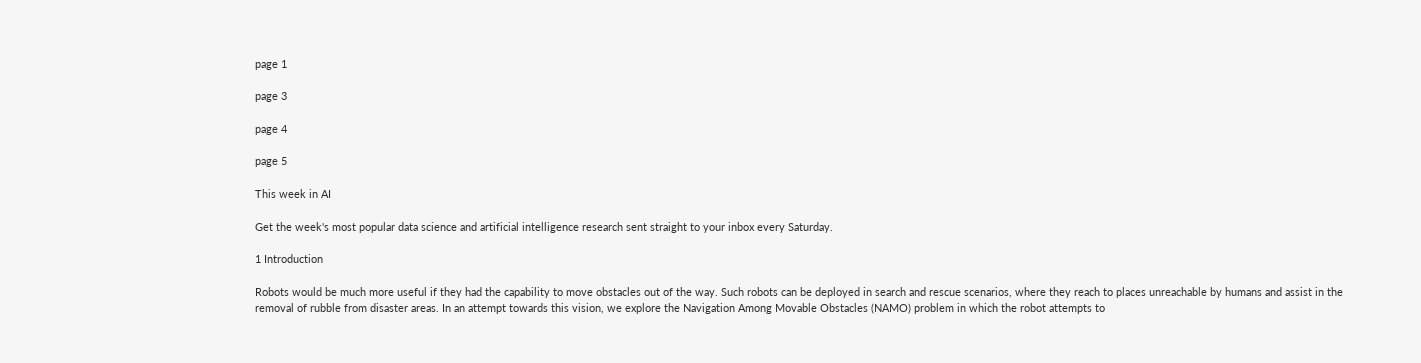page 1

page 3

page 4

page 5

This week in AI

Get the week's most popular data science and artificial intelligence research sent straight to your inbox every Saturday.

1 Introduction

Robots would be much more useful if they had the capability to move obstacles out of the way. Such robots can be deployed in search and rescue scenarios, where they reach to places unreachable by humans and assist in the removal of rubble from disaster areas. In an attempt towards this vision, we explore the Navigation Among Movable Obstacles (NAMO) problem in which the robot attempts to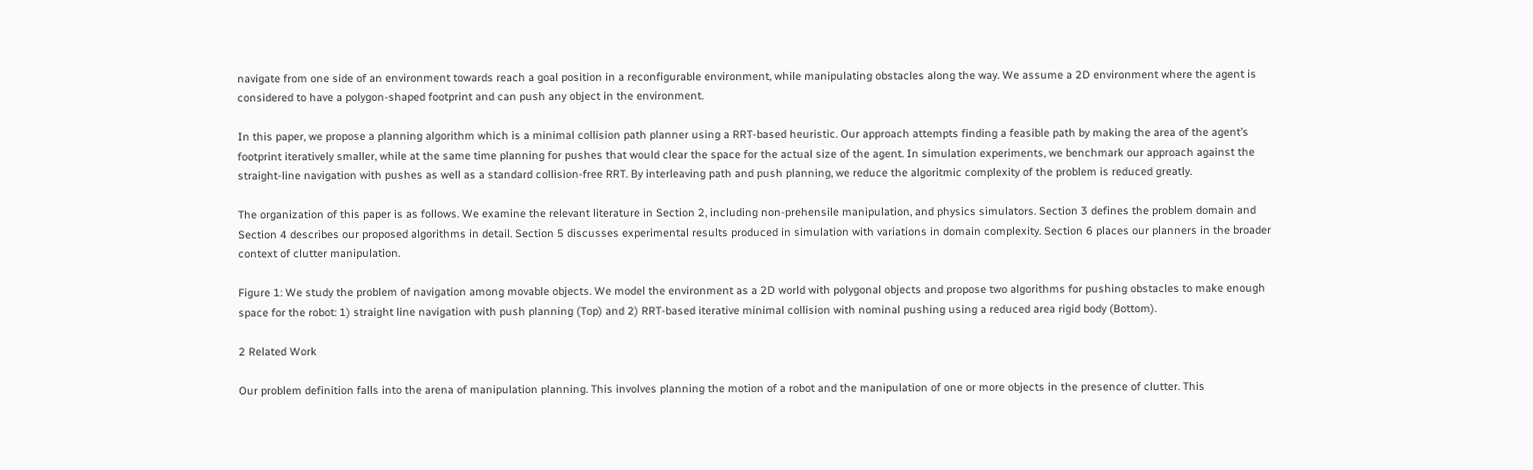navigate from one side of an environment towards reach a goal position in a reconfigurable environment, while manipulating obstacles along the way. We assume a 2D environment where the agent is considered to have a polygon-shaped footprint and can push any object in the environment.

In this paper, we propose a planning algorithm which is a minimal collision path planner using a RRT-based heuristic. Our approach attempts finding a feasible path by making the area of the agent’s footprint iteratively smaller, while at the same time planning for pushes that would clear the space for the actual size of the agent. In simulation experiments, we benchmark our approach against the straight-line navigation with pushes as well as a standard collision-free RRT. By interleaving path and push planning, we reduce the algoritmic complexity of the problem is reduced greatly.

The organization of this paper is as follows. We examine the relevant literature in Section 2, including non-prehensile manipulation, and physics simulators. Section 3 defines the problem domain and Section 4 describes our proposed algorithms in detail. Section 5 discusses experimental results produced in simulation with variations in domain complexity. Section 6 places our planners in the broader context of clutter manipulation.

Figure 1: We study the problem of navigation among movable objects. We model the environment as a 2D world with polygonal objects and propose two algorithms for pushing obstacles to make enough space for the robot: 1) straight line navigation with push planning (Top) and 2) RRT-based iterative minimal collision with nominal pushing using a reduced area rigid body (Bottom).

2 Related Work

Our problem definition falls into the arena of manipulation planning. This involves planning the motion of a robot and the manipulation of one or more objects in the presence of clutter. This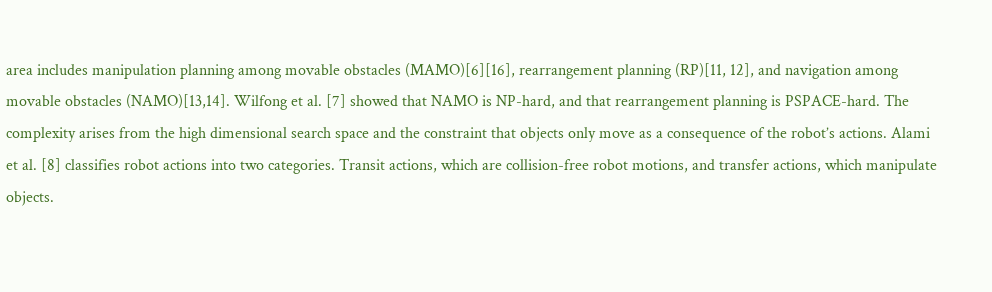area includes manipulation planning among movable obstacles (MAMO)[6][16], rearrangement planning (RP)[11, 12], and navigation among movable obstacles (NAMO)[13,14]. Wilfong et al. [7] showed that NAMO is NP-hard, and that rearrangement planning is PSPACE-hard. The complexity arises from the high dimensional search space and the constraint that objects only move as a consequence of the robot’s actions. Alami et al. [8] classifies robot actions into two categories. Transit actions, which are collision-free robot motions, and transfer actions, which manipulate objects.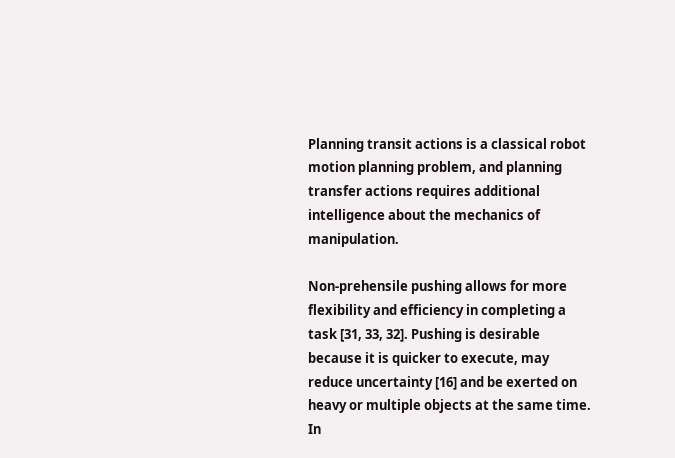Planning transit actions is a classical robot motion planning problem, and planning transfer actions requires additional intelligence about the mechanics of manipulation.

Non-prehensile pushing allows for more flexibility and efficiency in completing a task [31, 33, 32]. Pushing is desirable because it is quicker to execute, may reduce uncertainty [16] and be exerted on heavy or multiple objects at the same time. In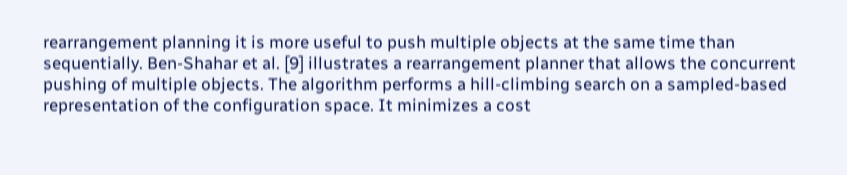rearrangement planning it is more useful to push multiple objects at the same time than sequentially. Ben-Shahar et al. [9] illustrates a rearrangement planner that allows the concurrent pushing of multiple objects. The algorithm performs a hill-climbing search on a sampled-based representation of the configuration space. It minimizes a cost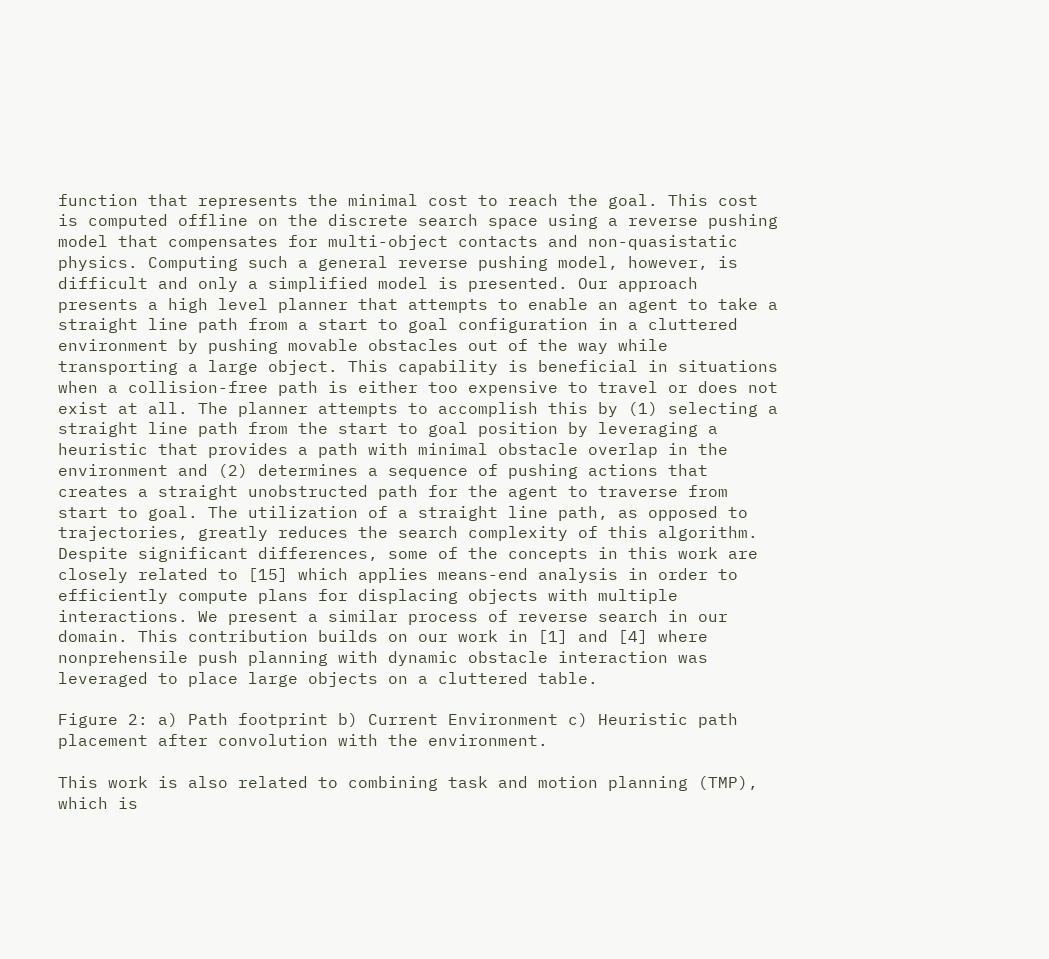function that represents the minimal cost to reach the goal. This cost is computed offline on the discrete search space using a reverse pushing model that compensates for multi-object contacts and non-quasistatic physics. Computing such a general reverse pushing model, however, is difficult and only a simplified model is presented. Our approach presents a high level planner that attempts to enable an agent to take a straight line path from a start to goal configuration in a cluttered environment by pushing movable obstacles out of the way while transporting a large object. This capability is beneficial in situations when a collision-free path is either too expensive to travel or does not exist at all. The planner attempts to accomplish this by (1) selecting a straight line path from the start to goal position by leveraging a heuristic that provides a path with minimal obstacle overlap in the environment and (2) determines a sequence of pushing actions that creates a straight unobstructed path for the agent to traverse from start to goal. The utilization of a straight line path, as opposed to trajectories, greatly reduces the search complexity of this algorithm. Despite significant differences, some of the concepts in this work are closely related to [15] which applies means-end analysis in order to efficiently compute plans for displacing objects with multiple interactions. We present a similar process of reverse search in our domain. This contribution builds on our work in [1] and [4] where nonprehensile push planning with dynamic obstacle interaction was leveraged to place large objects on a cluttered table.

Figure 2: a) Path footprint b) Current Environment c) Heuristic path placement after convolution with the environment.

This work is also related to combining task and motion planning (TMP), which is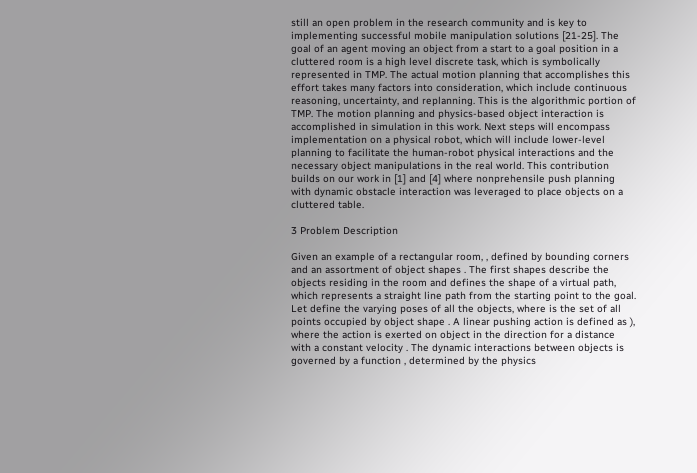still an open problem in the research community and is key to implementing successful mobile manipulation solutions [21-25]. The goal of an agent moving an object from a start to a goal position in a cluttered room is a high level discrete task, which is symbolically represented in TMP. The actual motion planning that accomplishes this effort takes many factors into consideration, which include continuous reasoning, uncertainty, and replanning. This is the algorithmic portion of TMP. The motion planning and physics-based object interaction is accomplished in simulation in this work. Next steps will encompass implementation on a physical robot, which will include lower-level planning to facilitate the human-robot physical interactions and the necessary object manipulations in the real world. This contribution builds on our work in [1] and [4] where nonprehensile push planning with dynamic obstacle interaction was leveraged to place objects on a cluttered table.

3 Problem Description

Given an example of a rectangular room, , defined by bounding corners and an assortment of object shapes . The first shapes describe the objects residing in the room and defines the shape of a virtual path, which represents a straight line path from the starting point to the goal. Let define the varying poses of all the objects, where is the set of all points occupied by object shape . A linear pushing action is defined as ), where the action is exerted on object in the direction for a distance with a constant velocity . The dynamic interactions between objects is governed by a function , determined by the physics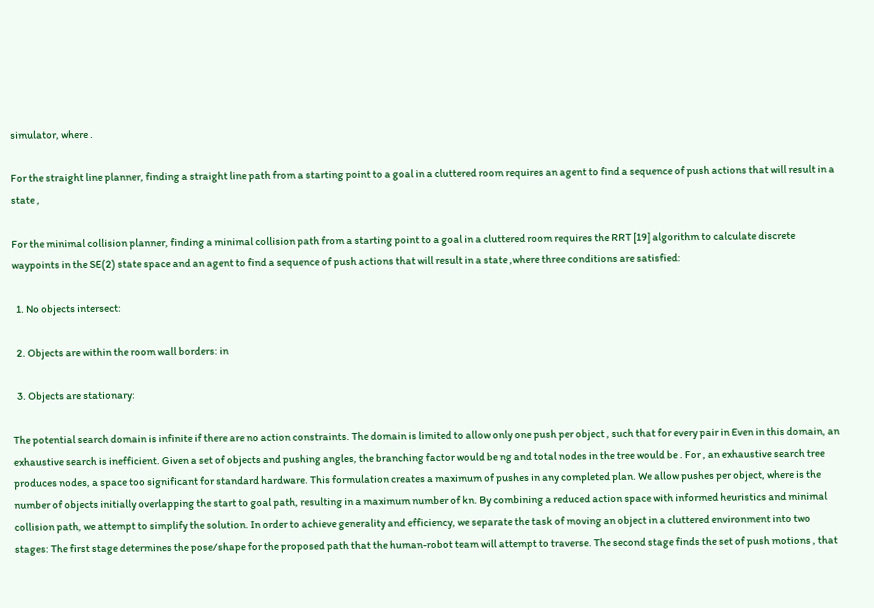simulator, where .

For the straight line planner, finding a straight line path from a starting point to a goal in a cluttered room requires an agent to find a sequence of push actions that will result in a state ,

For the minimal collision planner, finding a minimal collision path from a starting point to a goal in a cluttered room requires the RRT [19] algorithm to calculate discrete waypoints in the SE(2) state space and an agent to find a sequence of push actions that will result in a state ,where three conditions are satisfied:

  1. No objects intersect:

  2. Objects are within the room wall borders: in

  3. Objects are stationary:

The potential search domain is infinite if there are no action constraints. The domain is limited to allow only one push per object , such that for every pair in Even in this domain, an exhaustive search is inefficient. Given a set of objects and pushing angles, the branching factor would be ng and total nodes in the tree would be . For , an exhaustive search tree produces nodes, a space too significant for standard hardware. This formulation creates a maximum of pushes in any completed plan. We allow pushes per object, where is the number of objects initially overlapping the start to goal path, resulting in a maximum number of kn. By combining a reduced action space with informed heuristics and minimal collision path, we attempt to simplify the solution. In order to achieve generality and efficiency, we separate the task of moving an object in a cluttered environment into two stages: The first stage determines the pose/shape for the proposed path that the human-robot team will attempt to traverse. The second stage finds the set of push motions , that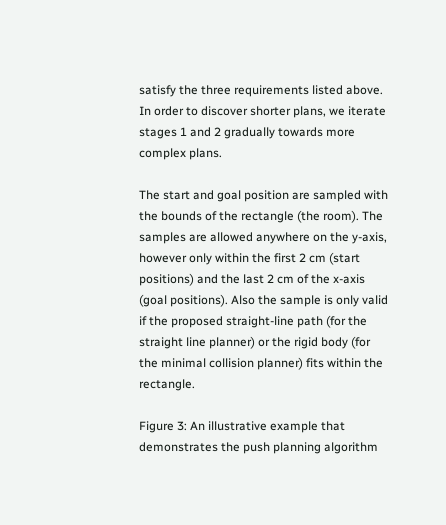satisfy the three requirements listed above. In order to discover shorter plans, we iterate stages 1 and 2 gradually towards more complex plans.

The start and goal position are sampled with the bounds of the rectangle (the room). The samples are allowed anywhere on the y-axis, however only within the first 2 cm (start positions) and the last 2 cm of the x-axis (goal positions). Also the sample is only valid if the proposed straight-line path (for the straight line planner) or the rigid body (for the minimal collision planner) fits within the rectangle.

Figure 3: An illustrative example that demonstrates the push planning algorithm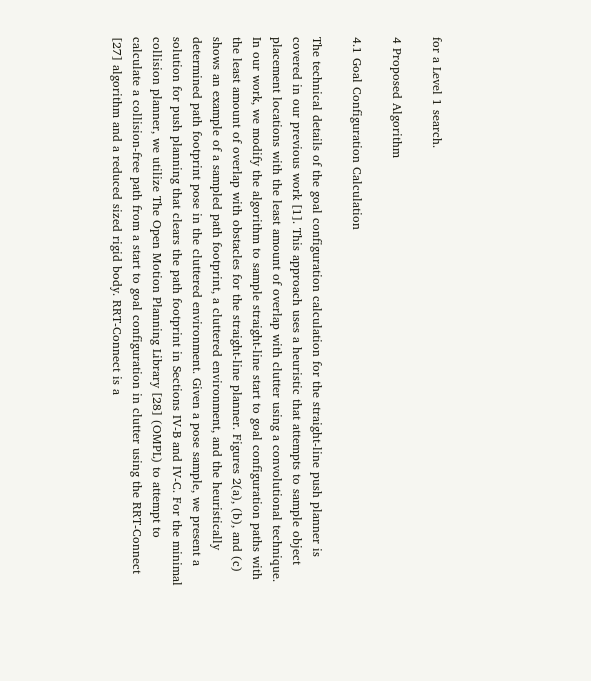for a Level 1 search.

4 Proposed Algorithm

4.1 Goal Configuration Calculation

The technical details of the goal configuration calculation for the straight-line push planner is covered in our previous work [1]. This approach uses a heuristic that attempts to sample object placement locations with the least amount of overlap with clutter using a convolutional technique. In our work, we modify the algorithm to sample straight-line start to goal configuration paths with the least amount of overlap with obstacles for the straight-line planner. Figures 2(a), (b), and (c) shows an example of a sampled path footprint, a cluttered environment, and the heuristically determined path footprint pose in the cluttered environment. Given a pose sample, we present a solution for push planning that clears the path footprint in Sections IV-B and IV-C. For the minimal collision planner, we utilize The Open Motion Planning Library [28] (OMPL) to attempt to calculate a collision-free path from a start to goal configuration in clutter using the RRT-Connect [27] algorithm and a reduced sized rigid body. RRT-Connect is a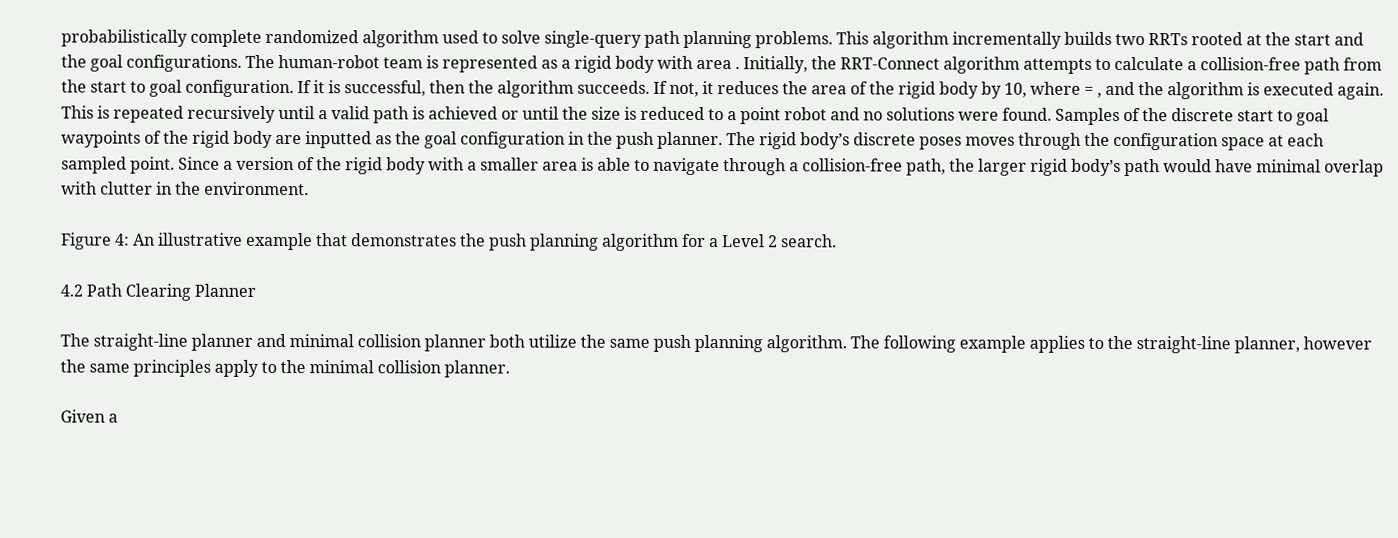probabilistically complete randomized algorithm used to solve single-query path planning problems. This algorithm incrementally builds two RRTs rooted at the start and the goal configurations. The human-robot team is represented as a rigid body with area . Initially, the RRT-Connect algorithm attempts to calculate a collision-free path from the start to goal configuration. If it is successful, then the algorithm succeeds. If not, it reduces the area of the rigid body by 10, where = , and the algorithm is executed again. This is repeated recursively until a valid path is achieved or until the size is reduced to a point robot and no solutions were found. Samples of the discrete start to goal waypoints of the rigid body are inputted as the goal configuration in the push planner. The rigid body’s discrete poses moves through the configuration space at each sampled point. Since a version of the rigid body with a smaller area is able to navigate through a collision-free path, the larger rigid body’s path would have minimal overlap with clutter in the environment.

Figure 4: An illustrative example that demonstrates the push planning algorithm for a Level 2 search.

4.2 Path Clearing Planner

The straight-line planner and minimal collision planner both utilize the same push planning algorithm. The following example applies to the straight-line planner, however the same principles apply to the minimal collision planner.

Given a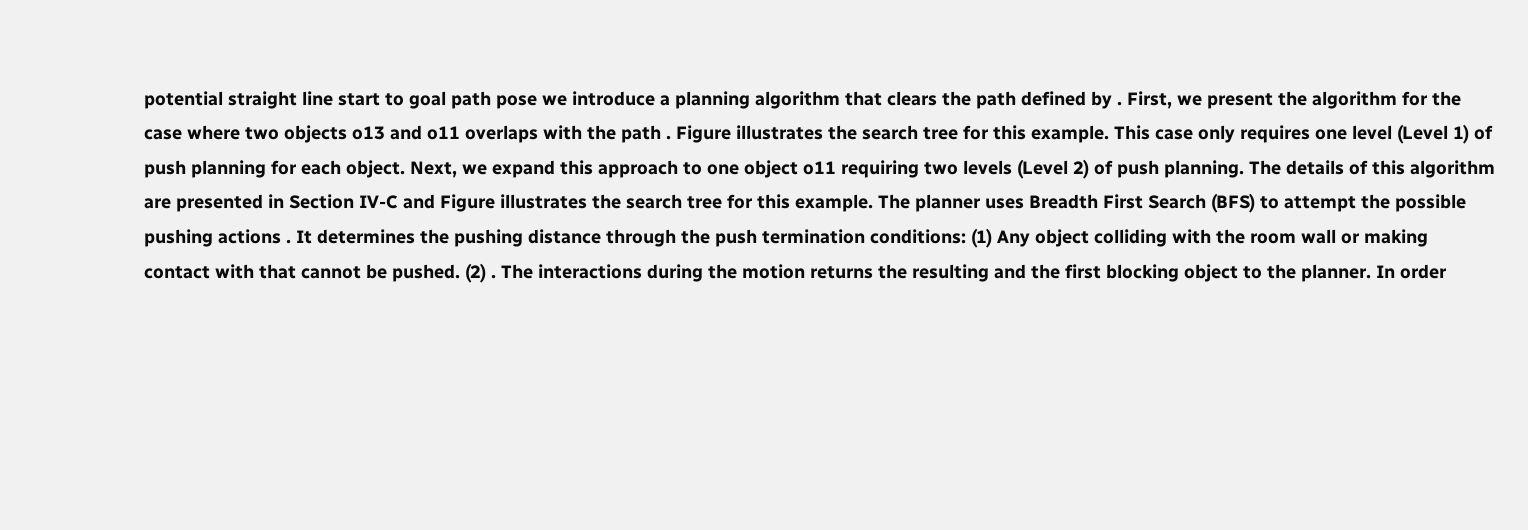potential straight line start to goal path pose we introduce a planning algorithm that clears the path defined by . First, we present the algorithm for the case where two objects o13 and o11 overlaps with the path . Figure illustrates the search tree for this example. This case only requires one level (Level 1) of push planning for each object. Next, we expand this approach to one object o11 requiring two levels (Level 2) of push planning. The details of this algorithm are presented in Section IV-C and Figure illustrates the search tree for this example. The planner uses Breadth First Search (BFS) to attempt the possible pushing actions . It determines the pushing distance through the push termination conditions: (1) Any object colliding with the room wall or making contact with that cannot be pushed. (2) . The interactions during the motion returns the resulting and the first blocking object to the planner. In order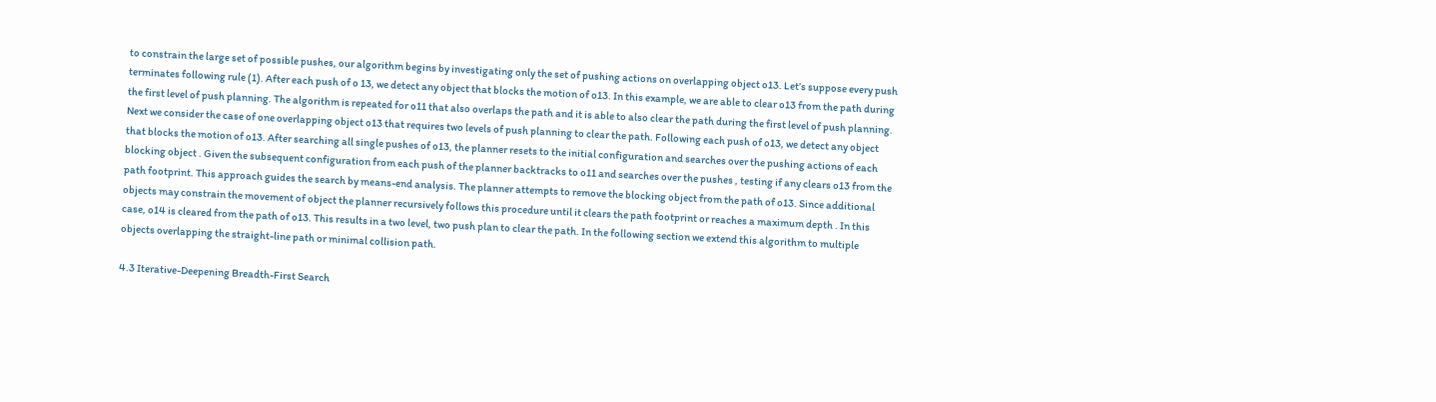to constrain the large set of possible pushes, our algorithm begins by investigating only the set of pushing actions on overlapping object o13. Let’s suppose every push terminates following rule (1). After each push of o 13, we detect any object that blocks the motion of o13. In this example, we are able to clear o13 from the path during the first level of push planning. The algorithm is repeated for o11 that also overlaps the path and it is able to also clear the path during the first level of push planning. Next we consider the case of one overlapping object o13 that requires two levels of push planning to clear the path. Following each push of o13, we detect any object that blocks the motion of o13. After searching all single pushes of o13, the planner resets to the initial configuration and searches over the pushing actions of each blocking object . Given the subsequent configuration from each push of the planner backtracks to o11 and searches over the pushes , testing if any clears o13 from the path footprint. This approach guides the search by means-end analysis. The planner attempts to remove the blocking object from the path of o13. Since additional objects may constrain the movement of object the planner recursively follows this procedure until it clears the path footprint or reaches a maximum depth . In this case, o14 is cleared from the path of o13. This results in a two level, two push plan to clear the path. In the following section we extend this algorithm to multiple objects overlapping the straight-line path or minimal collision path.

4.3 Iterative-Deepening Breadth-First Search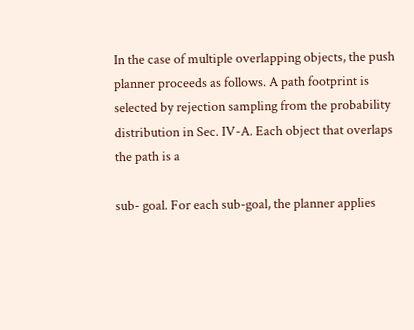In the case of multiple overlapping objects, the push planner proceeds as follows. A path footprint is selected by rejection sampling from the probability distribution in Sec. IV-A. Each object that overlaps the path is a

sub- goal. For each sub-goal, the planner applies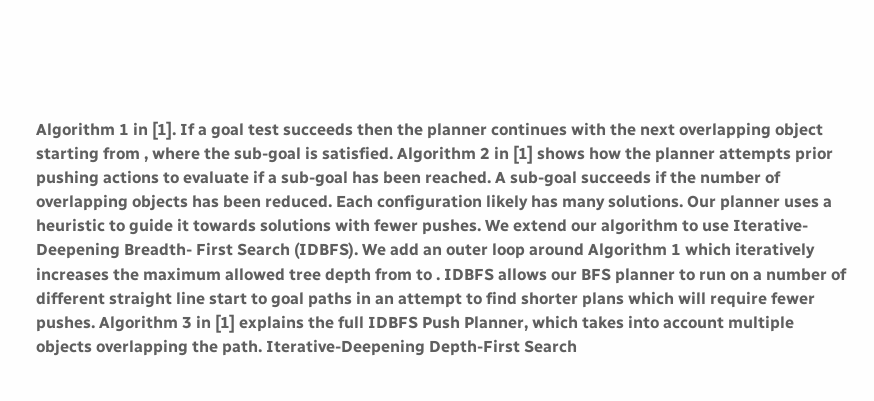Algorithm 1 in [1]. If a goal test succeeds then the planner continues with the next overlapping object starting from , where the sub-goal is satisfied. Algorithm 2 in [1] shows how the planner attempts prior pushing actions to evaluate if a sub-goal has been reached. A sub-goal succeeds if the number of overlapping objects has been reduced. Each configuration likely has many solutions. Our planner uses a heuristic to guide it towards solutions with fewer pushes. We extend our algorithm to use Iterative-Deepening Breadth- First Search (IDBFS). We add an outer loop around Algorithm 1 which iteratively increases the maximum allowed tree depth from to . IDBFS allows our BFS planner to run on a number of different straight line start to goal paths in an attempt to find shorter plans which will require fewer pushes. Algorithm 3 in [1] explains the full IDBFS Push Planner, which takes into account multiple objects overlapping the path. Iterative-Deepening Depth-First Search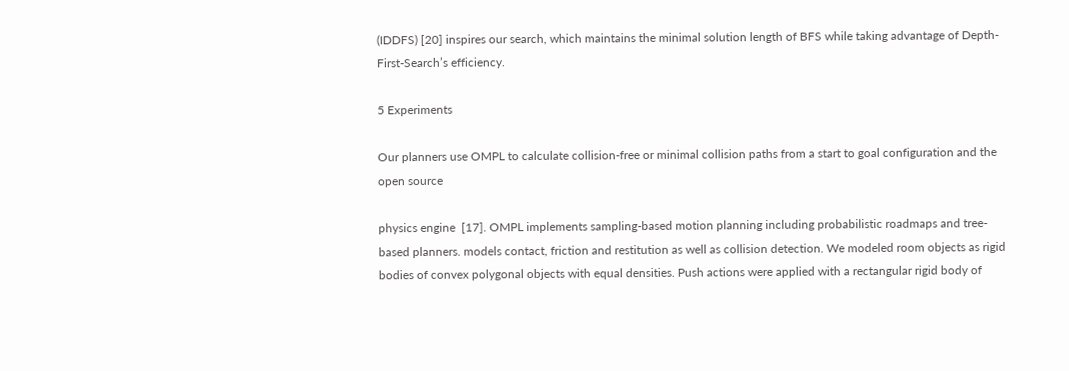(IDDFS) [20] inspires our search, which maintains the minimal solution length of BFS while taking advantage of Depth-First-Search’s efficiency.

5 Experiments

Our planners use OMPL to calculate collision-free or minimal collision paths from a start to goal configuration and the open source

physics engine  [17]. OMPL implements sampling-based motion planning including probabilistic roadmaps and tree-based planners. models contact, friction and restitution as well as collision detection. We modeled room objects as rigid bodies of convex polygonal objects with equal densities. Push actions were applied with a rectangular rigid body of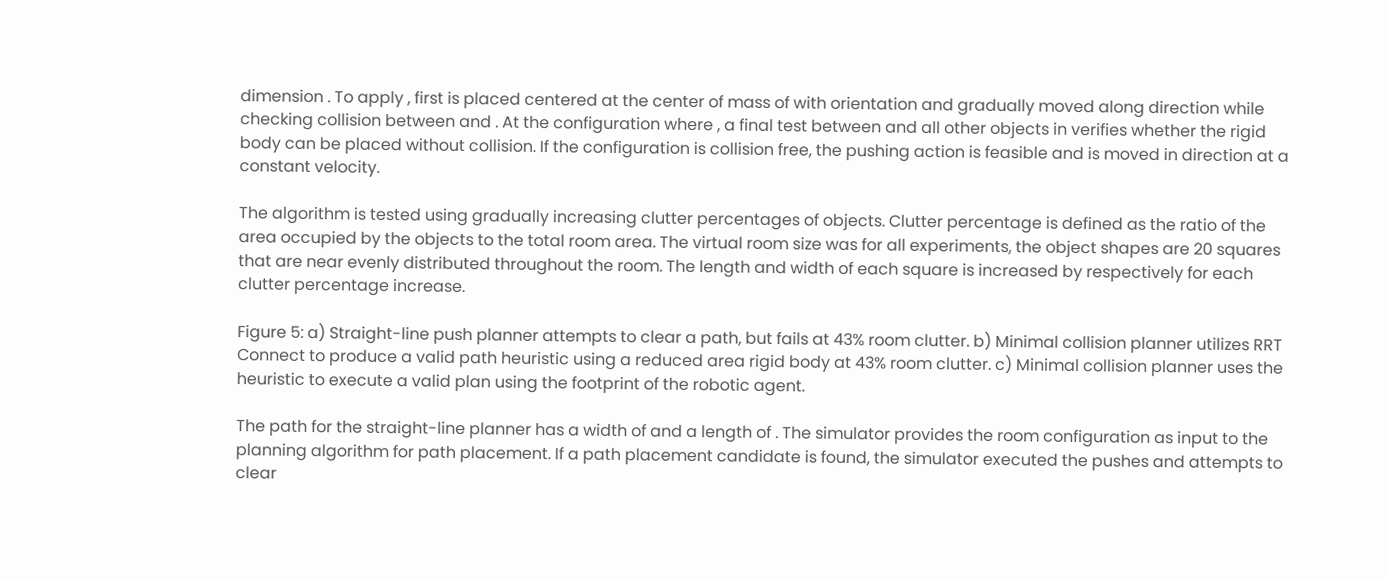dimension . To apply , first is placed centered at the center of mass of with orientation and gradually moved along direction while checking collision between and . At the configuration where , a final test between and all other objects in verifies whether the rigid body can be placed without collision. If the configuration is collision free, the pushing action is feasible and is moved in direction at a constant velocity.

The algorithm is tested using gradually increasing clutter percentages of objects. Clutter percentage is defined as the ratio of the area occupied by the objects to the total room area. The virtual room size was for all experiments, the object shapes are 20 squares that are near evenly distributed throughout the room. The length and width of each square is increased by respectively for each clutter percentage increase.

Figure 5: a) Straight-line push planner attempts to clear a path, but fails at 43% room clutter. b) Minimal collision planner utilizes RRT Connect to produce a valid path heuristic using a reduced area rigid body at 43% room clutter. c) Minimal collision planner uses the heuristic to execute a valid plan using the footprint of the robotic agent.

The path for the straight-line planner has a width of and a length of . The simulator provides the room configuration as input to the planning algorithm for path placement. If a path placement candidate is found, the simulator executed the pushes and attempts to clear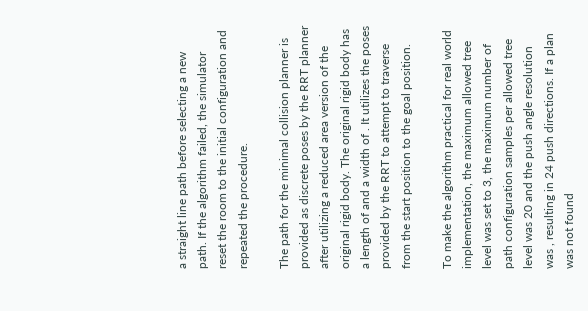a straight line path before selecting a new path. If the algorithm failed, the simulator reset the room to the initial configuration and repeated the procedure.

The path for the minimal collision planner is provided as discrete poses by the RRT planner after utilizing a reduced area version of the original rigid body. The original rigid body has a length of and a width of . It utilizes the poses provided by the RRT to attempt to traverse from the start position to the goal position.

To make the algorithm practical for real world implementation, the maximum allowed tree level was set to 3, the maximum number of path configuration samples per allowed tree level was 20 and the push angle resolution was , resulting in 24 push directions. If a plan was not found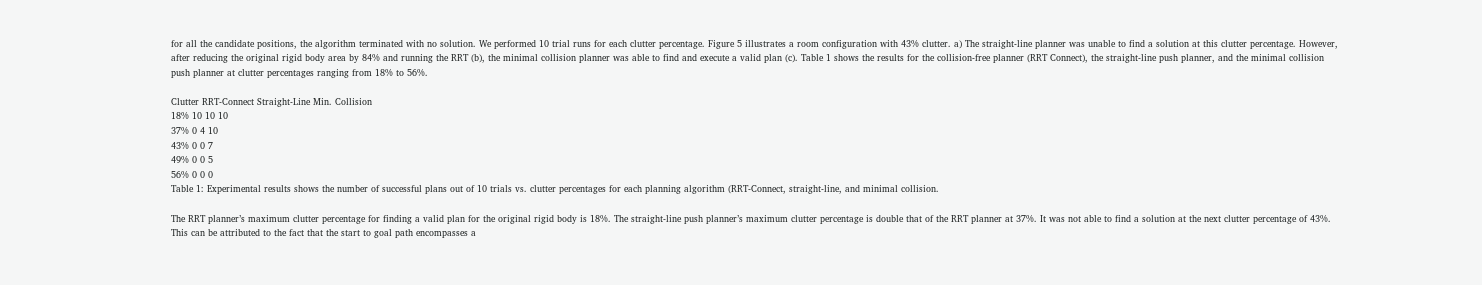for all the candidate positions, the algorithm terminated with no solution. We performed 10 trial runs for each clutter percentage. Figure 5 illustrates a room configuration with 43% clutter. a) The straight-line planner was unable to find a solution at this clutter percentage. However, after reducing the original rigid body area by 84% and running the RRT (b), the minimal collision planner was able to find and execute a valid plan (c). Table 1 shows the results for the collision-free planner (RRT Connect), the straight-line push planner, and the minimal collision push planner at clutter percentages ranging from 18% to 56%.

Clutter RRT-Connect Straight-Line Min. Collision
18% 10 10 10
37% 0 4 10
43% 0 0 7
49% 0 0 5
56% 0 0 0
Table 1: Experimental results shows the number of successful plans out of 10 trials vs. clutter percentages for each planning algorithm (RRT-Connect, straight-line, and minimal collision.

The RRT planner’s maximum clutter percentage for finding a valid plan for the original rigid body is 18%. The straight-line push planner’s maximum clutter percentage is double that of the RRT planner at 37%. It was not able to find a solution at the next clutter percentage of 43%. This can be attributed to the fact that the start to goal path encompasses a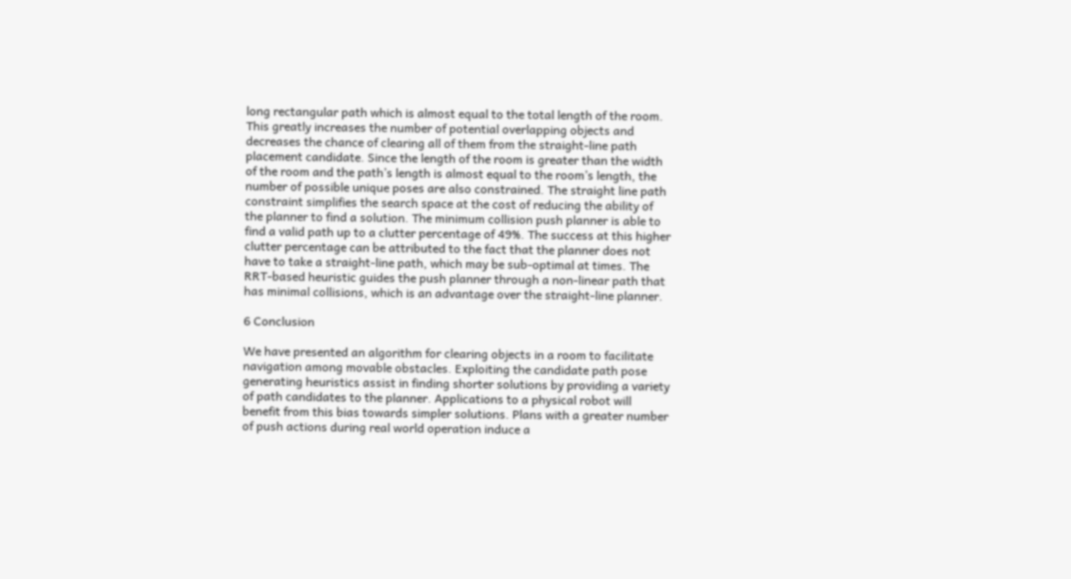long rectangular path which is almost equal to the total length of the room. This greatly increases the number of potential overlapping objects and decreases the chance of clearing all of them from the straight-line path placement candidate. Since the length of the room is greater than the width of the room and the path’s length is almost equal to the room’s length, the number of possible unique poses are also constrained. The straight line path constraint simplifies the search space at the cost of reducing the ability of the planner to find a solution. The minimum collision push planner is able to find a valid path up to a clutter percentage of 49%. The success at this higher clutter percentage can be attributed to the fact that the planner does not have to take a straight-line path, which may be sub-optimal at times. The RRT-based heuristic guides the push planner through a non-linear path that has minimal collisions, which is an advantage over the straight-line planner.

6 Conclusion

We have presented an algorithm for clearing objects in a room to facilitate navigation among movable obstacles. Exploiting the candidate path pose generating heuristics assist in finding shorter solutions by providing a variety of path candidates to the planner. Applications to a physical robot will benefit from this bias towards simpler solutions. Plans with a greater number of push actions during real world operation induce a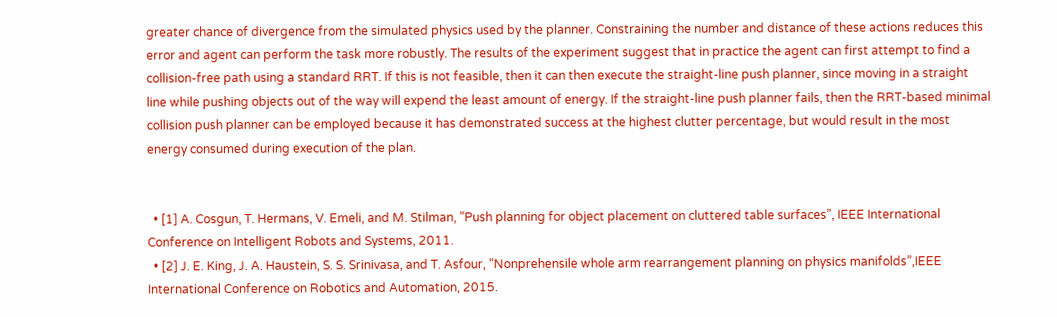greater chance of divergence from the simulated physics used by the planner. Constraining the number and distance of these actions reduces this error and agent can perform the task more robustly. The results of the experiment suggest that in practice the agent can first attempt to find a collision-free path using a standard RRT. If this is not feasible, then it can then execute the straight-line push planner, since moving in a straight line while pushing objects out of the way will expend the least amount of energy. If the straight-line push planner fails, then the RRT-based minimal collision push planner can be employed because it has demonstrated success at the highest clutter percentage, but would result in the most energy consumed during execution of the plan.


  • [1] A. Cosgun, T. Hermans, V. Emeli, and M. Stilman, ”Push planning for object placement on cluttered table surfaces”, IEEE International Conference on Intelligent Robots and Systems, 2011.
  • [2] J. E. King, J. A. Haustein, S. S. Srinivasa, and T. Asfour, ”Nonprehensile whole arm rearrangement planning on physics manifolds”,IEEE International Conference on Robotics and Automation, 2015.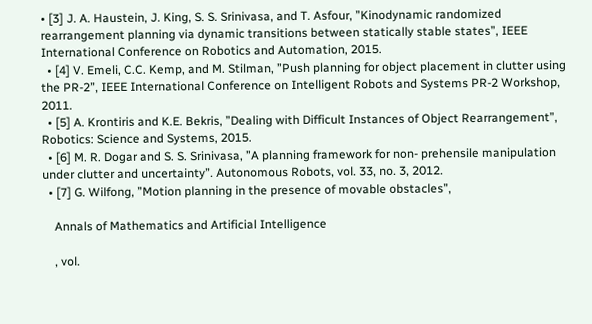• [3] J. A. Haustein, J. King, S. S. Srinivasa, and T. Asfour, ”Kinodynamic randomized rearrangement planning via dynamic transitions between statically stable states”, IEEE International Conference on Robotics and Automation, 2015.
  • [4] V. Emeli, C.C. Kemp, and M. Stilman, ”Push planning for object placement in clutter using the PR-2”, IEEE International Conference on Intelligent Robots and Systems PR-2 Workshop, 2011.
  • [5] A. Krontiris and K.E. Bekris, ”Dealing with Difficult Instances of Object Rearrangement”, Robotics: Science and Systems, 2015.
  • [6] M. R. Dogar and S. S. Srinivasa, ”A planning framework for non- prehensile manipulation under clutter and uncertainty”. Autonomous Robots, vol. 33, no. 3, 2012.
  • [7] G. Wilfong, ”Motion planning in the presence of movable obstacles”,

    Annals of Mathematics and Artificial Intelligence

    , vol.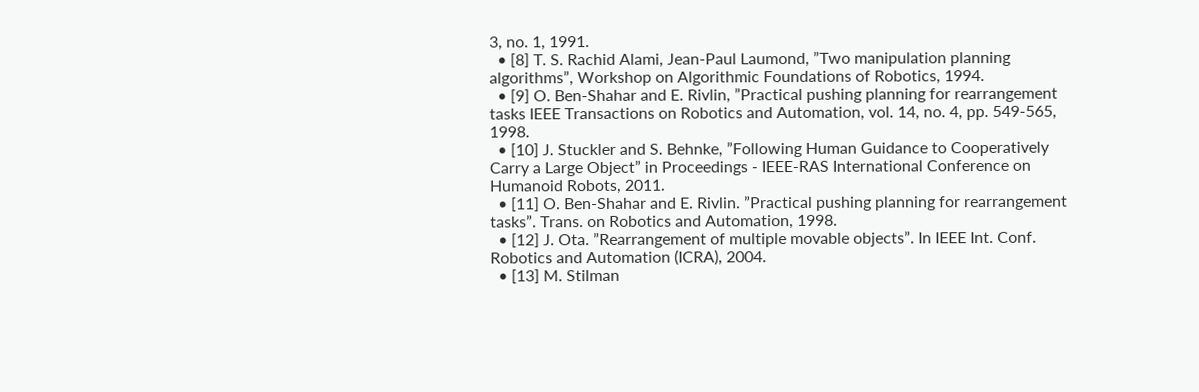3, no. 1, 1991.
  • [8] T. S. Rachid Alami, Jean-Paul Laumond, ”Two manipulation planning algorithms”, Workshop on Algorithmic Foundations of Robotics, 1994.
  • [9] O. Ben-Shahar and E. Rivlin, ”Practical pushing planning for rearrangement tasks IEEE Transactions on Robotics and Automation, vol. 14, no. 4, pp. 549-565, 1998.
  • [10] J. Stuckler and S. Behnke, ”Following Human Guidance to Cooperatively Carry a Large Object” in Proceedings - IEEE-RAS International Conference on Humanoid Robots, 2011.
  • [11] O. Ben-Shahar and E. Rivlin. ”Practical pushing planning for rearrangement tasks”. Trans. on Robotics and Automation, 1998.
  • [12] J. Ota. ”Rearrangement of multiple movable objects”. In IEEE Int. Conf. Robotics and Automation (ICRA), 2004.
  • [13] M. Stilman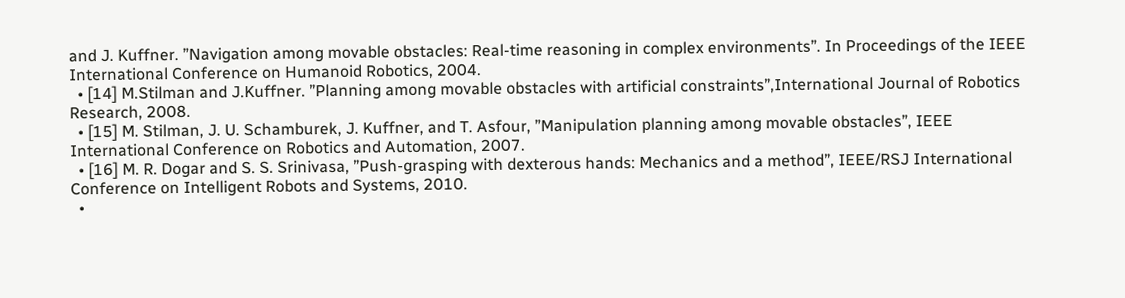and J. Kuffner. ”Navigation among movable obstacles: Real-time reasoning in complex environments”. In Proceedings of the IEEE International Conference on Humanoid Robotics, 2004.
  • [14] M.Stilman and J.Kuffner. ”Planning among movable obstacles with artificial constraints”,International Journal of Robotics Research, 2008.
  • [15] M. Stilman, J. U. Schamburek, J. Kuffner, and T. Asfour, ”Manipulation planning among movable obstacles”, IEEE International Conference on Robotics and Automation, 2007.
  • [16] M. R. Dogar and S. S. Srinivasa, ”Push-grasping with dexterous hands: Mechanics and a method”, IEEE/RSJ International Conference on Intelligent Robots and Systems, 2010.
  •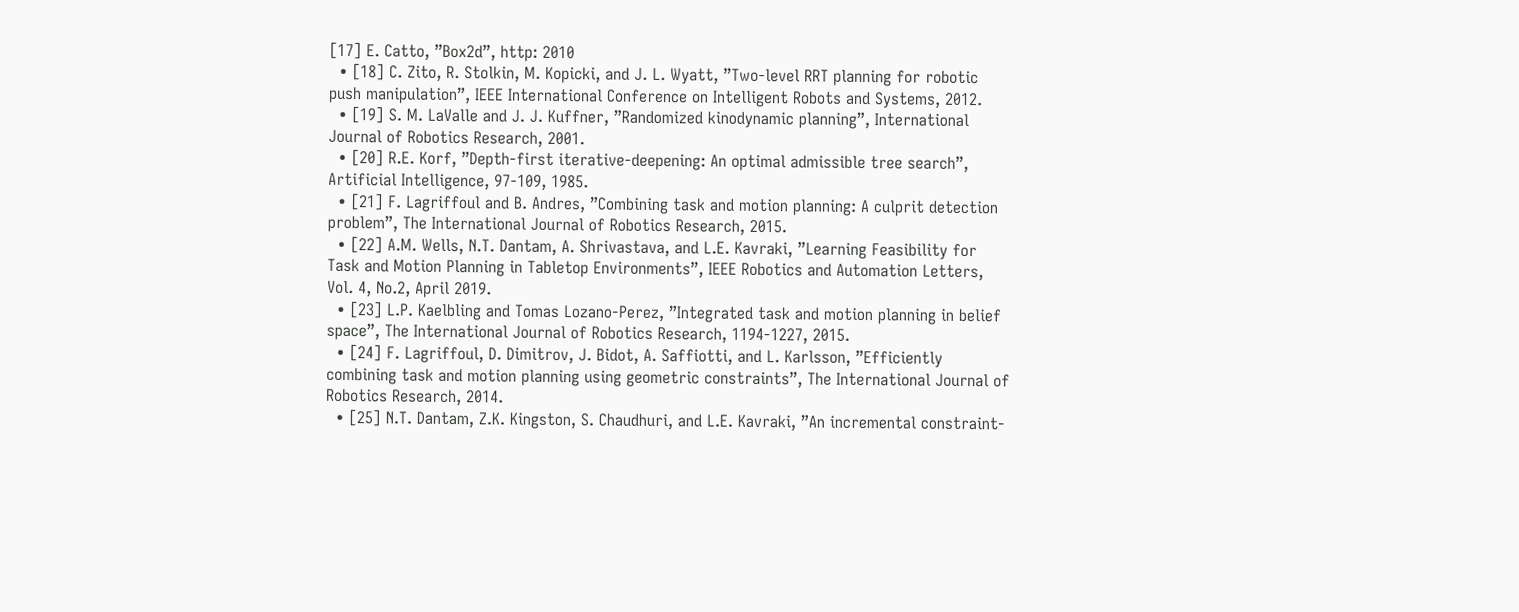[17] E. Catto, ”Box2d”, http: 2010
  • [18] C. Zito, R. Stolkin, M. Kopicki, and J. L. Wyatt, ”Two-level RRT planning for robotic push manipulation”, IEEE International Conference on Intelligent Robots and Systems, 2012.
  • [19] S. M. LaValle and J. J. Kuffner, ”Randomized kinodynamic planning”, International Journal of Robotics Research, 2001.
  • [20] R.E. Korf, ”Depth-first iterative-deepening: An optimal admissible tree search”, Artificial Intelligence, 97-109, 1985.
  • [21] F. Lagriffoul and B. Andres, ”Combining task and motion planning: A culprit detection problem”, The International Journal of Robotics Research, 2015.
  • [22] A.M. Wells, N.T. Dantam, A. Shrivastava, and L.E. Kavraki, ”Learning Feasibility for Task and Motion Planning in Tabletop Environments”, IEEE Robotics and Automation Letters, Vol. 4, No.2, April 2019.
  • [23] L.P. Kaelbling and Tomas Lozano-Perez, ”Integrated task and motion planning in belief space”, The International Journal of Robotics Research, 1194-1227, 2015.
  • [24] F. Lagriffoul, D. Dimitrov, J. Bidot, A. Saffiotti, and L. Karlsson, ”Efficiently combining task and motion planning using geometric constraints”, The International Journal of Robotics Research, 2014.
  • [25] N.T. Dantam, Z.K. Kingston, S. Chaudhuri, and L.E. Kavraki, ”An incremental constraint-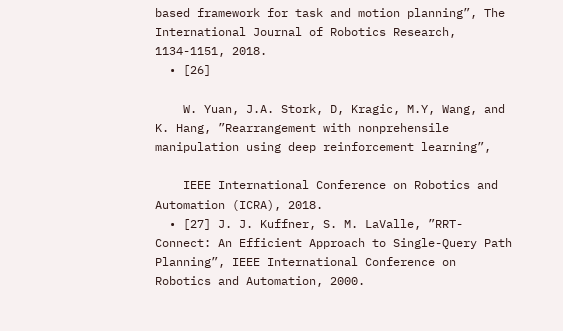based framework for task and motion planning”, The International Journal of Robotics Research, 1134-1151, 2018.
  • [26]

    W. Yuan, J.A. Stork, D, Kragic, M.Y, Wang, and K. Hang, ”Rearrangement with nonprehensile manipulation using deep reinforcement learning”,

    IEEE International Conference on Robotics and Automation (ICRA), 2018.
  • [27] J. J. Kuffner, S. M. LaValle, ”RRT-Connect: An Efficient Approach to Single-Query Path Planning”, IEEE International Conference on Robotics and Automation, 2000.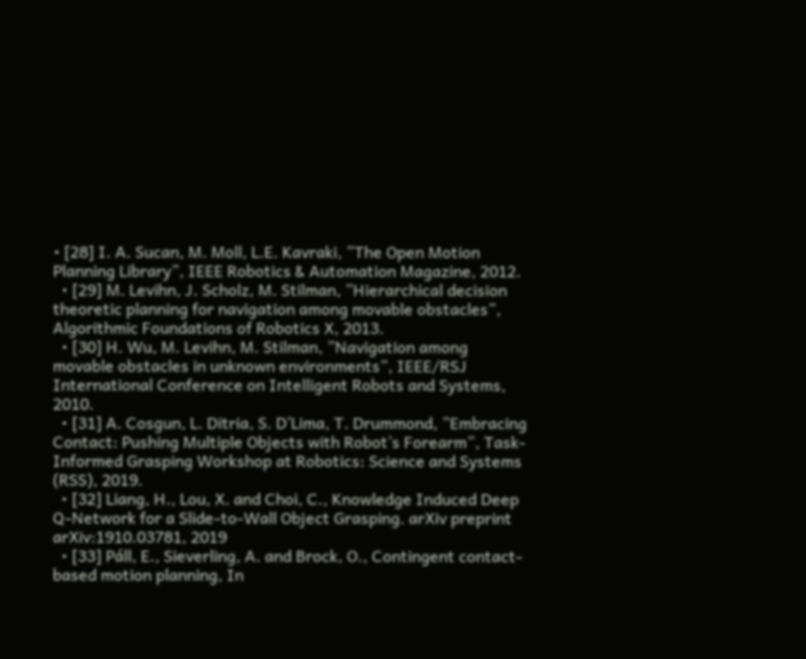• [28] I. A. Sucan, M. Moll, L.E. Kavraki, ”The Open Motion Planning Library”, IEEE Robotics & Automation Magazine, 2012.
  • [29] M. Levihn, J. Scholz, M. Stilman, ”Hierarchical decision theoretic planning for navigation among movable obstacles”, Algorithmic Foundations of Robotics X, 2013.
  • [30] H. Wu, M. Levihn, M. Stilman, ”Navigation among movable obstacles in unknown environments”, IEEE/RSJ International Conference on Intelligent Robots and Systems, 2010.
  • [31] A. Cosgun, L. Ditria, S. D’Lima, T. Drummond, ”Embracing Contact: Pushing Multiple Objects with Robot’s Forearm”, Task-Informed Grasping Workshop at Robotics: Science and Systems (RSS), 2019.
  • [32] Liang, H., Lou, X. and Choi, C., Knowledge Induced Deep Q-Network for a Slide-to-Wall Object Grasping. arXiv preprint arXiv:1910.03781, 2019
  • [33] Páll, E., Sieverling, A. and Brock, O., Contingent contact-based motion planning, In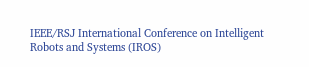IEEE/RSJ International Conference on Intelligent Robots and Systems (IROS)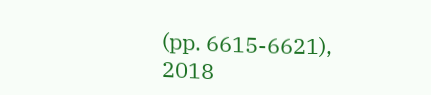(pp. 6615-6621), 2018